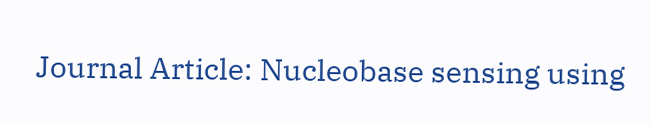Journal Article: Nucleobase sensing using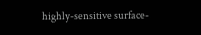highly-sensitive surface-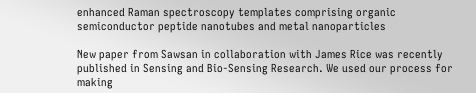enhanced Raman spectroscopy templates comprising organic semiconductor peptide nanotubes and metal nanoparticles

New paper from Sawsan in collaboration with James Rice was recently published in Sensing and Bio-Sensing Research. We used our process for making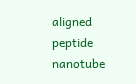aligned peptide nanotube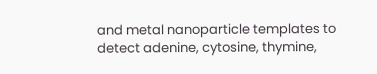and metal nanoparticle templates to detect adenine, cytosine, thymine,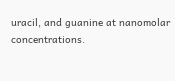uracil, and guanine at nanomolar concentrations.